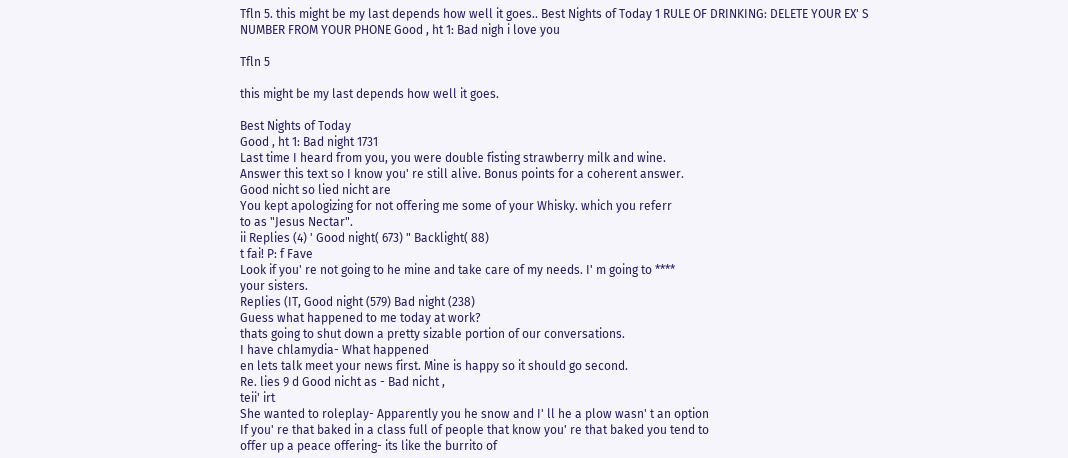Tfln 5. this might be my last depends how well it goes.. Best Nights of Today 1 RULE OF DRINKING: DELETE YOUR EX' S NUMBER FROM YOUR PHONE Good , ht 1: Bad nigh i love you

Tfln 5

this might be my last depends how well it goes.

Best Nights of Today
Good , ht 1: Bad night 1731
Last time I heard from you, you were double fisting strawberry milk and wine.
Answer this text so I know you' re still alive. Bonus points for a coherent answer.
Good nicht so lied nicht are
You kept apologizing for not offering me some of your Whisky. which you referr
to as "Jesus Nectar".
ii Replies (4) ' Good night( 673) " Backlight( 88)
t fai! P: f Fave
Look if you' re not going to he mine and take care of my needs. I' m going to ****
your sisters.
Replies (IT, Good night (579) Bad night (238)
Guess what happened to me today at work?
thats going to shut down a pretty sizable portion of our conversations.
I have chlamydia- What happened
en lets talk meet your news first. Mine is happy so it should go second.
Re. lies 9 d Good nicht as - Bad nicht ,
teii' irt
She wanted to roleplay- Apparently you he snow and I' ll he a plow wasn' t an option
If you' re that baked in a class full of people that know you' re that baked you tend to
offer up a peace offering- its like the burrito of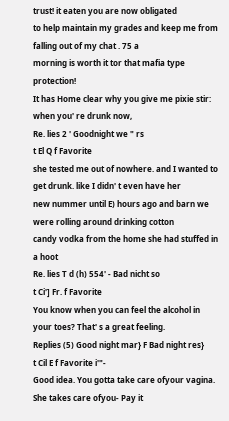trust! it eaten you are now obligated
to help maintain my grades and keep me from falling out of my chat . 75 a
morning is worth it tor that mafia type protection!
It has Home clear why you give me pixie stir: when you' re drunk now,
Re. lies 2 ' Goodnight we " rs
t El Q f Favorite
she tested me out of nowhere. and I wanted to get drunk. like I didn' t even have her
new nummer until E) hours ago and barn we were rolling around drinking cotton
candy vodka from the home she had stuffed in a hoot
Re. lies T d (h) 554' - Bad nicht so
t Ci'] Fr. f Favorite
You know when you can feel the alcohol in your toes? That' s a great feeling.
Replies (5) Good night mar} F Bad night res}
t Cil E f Favorite i'"-
Good idea. You gotta take care ofyour vagina. She takes care ofyou- Pay it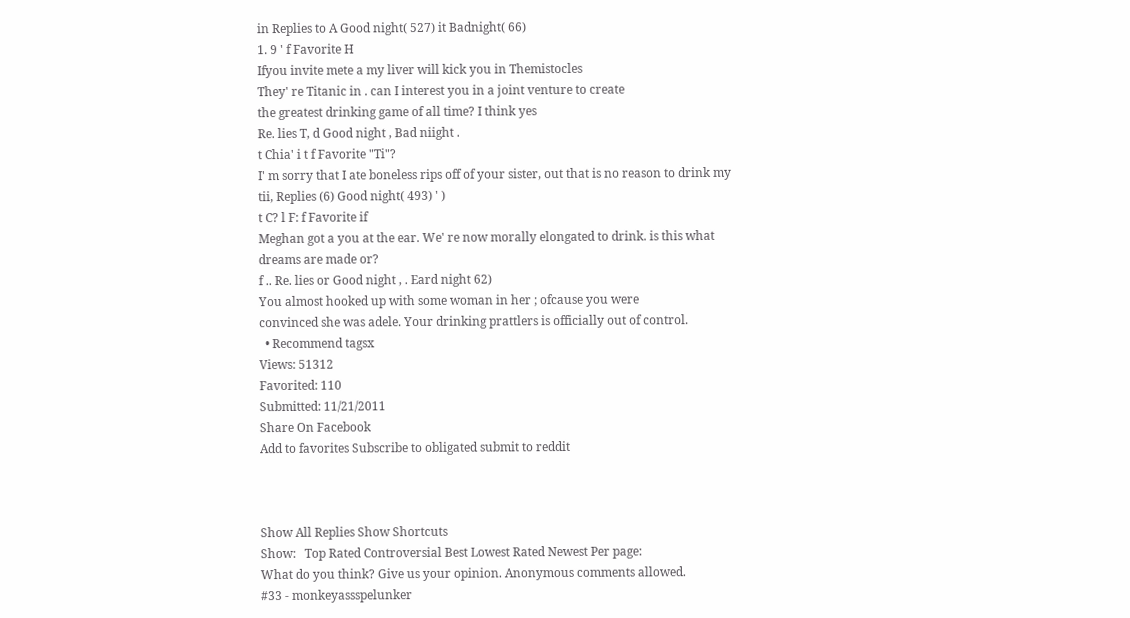in Replies to A Good night( 527) it Badnight( 66)
1. 9 ' f Favorite H
Ifyou invite mete a my liver will kick you in Themistocles
They' re Titanic in . can I interest you in a joint venture to create
the greatest drinking game of all time? I think yes
Re. lies T, d Good night , Bad niight .
t Chia' i t f Favorite "Ti"?
I' m sorry that I ate boneless rips off of your sister, out that is no reason to drink my
tii, Replies (6) Good night( 493) ' )
t C? l F: f Favorite if
Meghan got a you at the ear. We' re now morally elongated to drink. is this what
dreams are made or?
f .. Re. lies or Good night , . Eard night 62)
You almost hooked up with some woman in her ; ofcause you were
convinced she was adele. Your drinking prattlers is officially out of control.
  • Recommend tagsx
Views: 51312
Favorited: 110
Submitted: 11/21/2011
Share On Facebook
Add to favorites Subscribe to obligated submit to reddit



Show All Replies Show Shortcuts
Show:   Top Rated Controversial Best Lowest Rated Newest Per page:
What do you think? Give us your opinion. Anonymous comments allowed.
#33 - monkeyassspelunker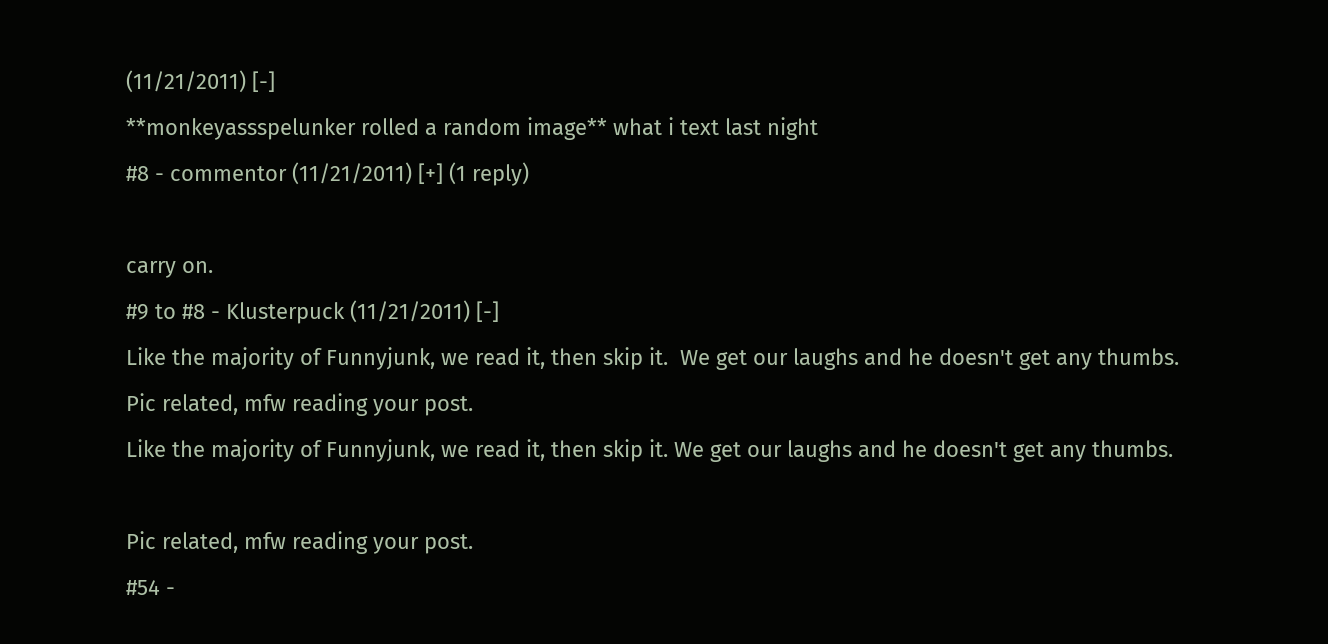(11/21/2011) [-]
**monkeyassspelunker rolled a random image** what i text last night
#8 - commentor (11/21/2011) [+] (1 reply)

carry on.
#9 to #8 - Klusterpuck (11/21/2011) [-]
Like the majority of Funnyjunk, we read it, then skip it.  We get our laughs and he doesn't get any thumbs.
Pic related, mfw reading your post.
Like the majority of Funnyjunk, we read it, then skip it. We get our laughs and he doesn't get any thumbs.

Pic related, mfw reading your post.
#54 -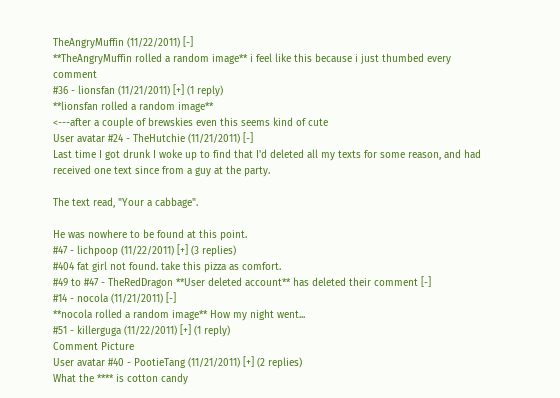TheAngryMuffin (11/22/2011) [-]
**TheAngryMuffin rolled a random image** i feel like this because i just thumbed every comment
#36 - lionsfan (11/21/2011) [+] (1 reply)
**lionsfan rolled a random image**
<---after a couple of brewskies even this seems kind of cute
User avatar #24 - TheHutchie (11/21/2011) [-]
Last time I got drunk I woke up to find that I'd deleted all my texts for some reason, and had received one text since from a guy at the party.

The text read, "Your a cabbage".

He was nowhere to be found at this point.
#47 - lichpoop (11/22/2011) [+] (3 replies)
#404 fat girl not found. take this pizza as comfort.
#49 to #47 - TheRedDragon **User deleted account** has deleted their comment [-]
#14 - nocola (11/21/2011) [-]
**nocola rolled a random image** How my night went...
#51 - killerguga (11/22/2011) [+] (1 reply)
Comment Picture
User avatar #40 - PootieTang (11/21/2011) [+] (2 replies)
What the **** is cotton candy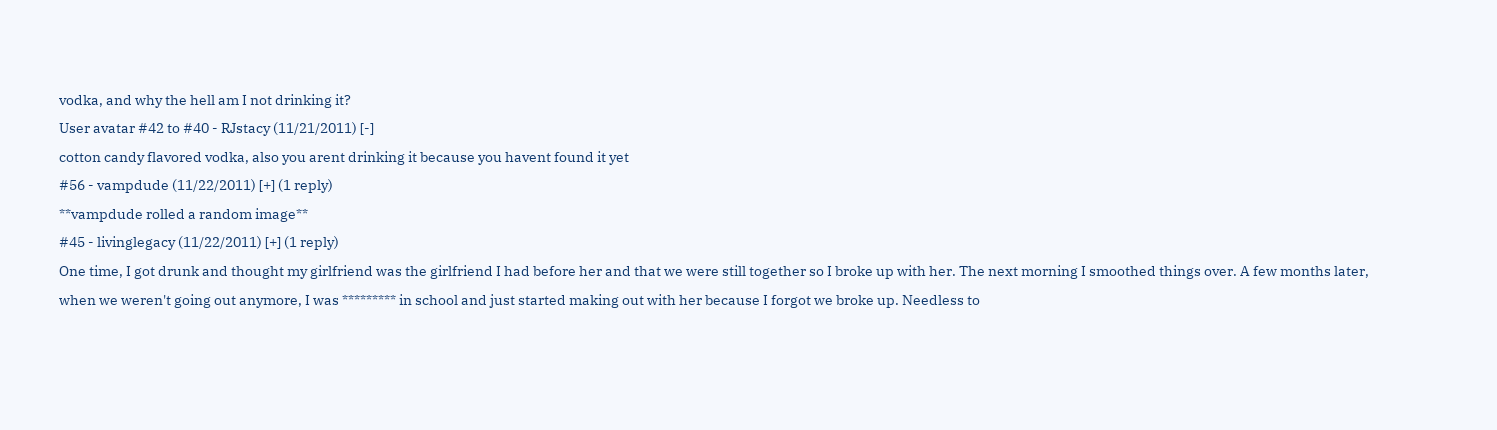vodka, and why the hell am I not drinking it?
User avatar #42 to #40 - RJstacy (11/21/2011) [-]
cotton candy flavored vodka, also you arent drinking it because you havent found it yet
#56 - vampdude (11/22/2011) [+] (1 reply)
**vampdude rolled a random image**
#45 - livinglegacy (11/22/2011) [+] (1 reply)
One time, I got drunk and thought my girlfriend was the girlfriend I had before her and that we were still together so I broke up with her. The next morning I smoothed things over. A few months later, when we weren't going out anymore, I was ********* in school and just started making out with her because I forgot we broke up. Needless to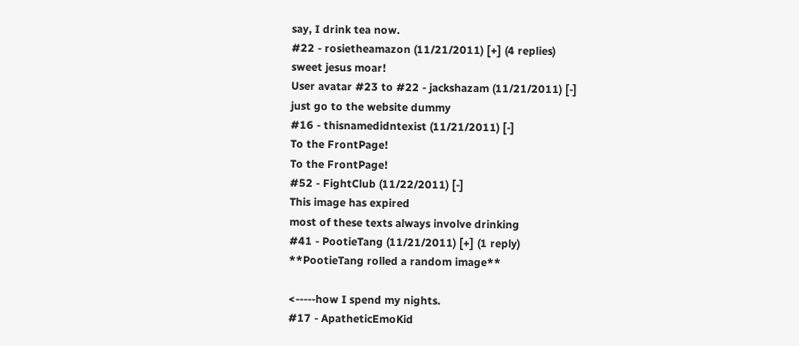say, I drink tea now.
#22 - rosietheamazon (11/21/2011) [+] (4 replies)
sweet jesus moar!
User avatar #23 to #22 - jackshazam (11/21/2011) [-]
just go to the website dummy
#16 - thisnamedidntexist (11/21/2011) [-]
To the FrontPage!
To the FrontPage!
#52 - FightClub (11/22/2011) [-]
This image has expired
most of these texts always involve drinking
#41 - PootieTang (11/21/2011) [+] (1 reply)
**PootieTang rolled a random image**

<-----how I spend my nights.
#17 - ApatheticEmoKid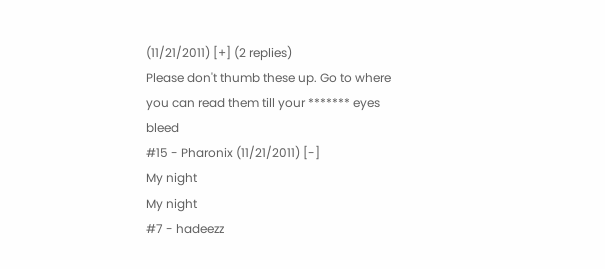(11/21/2011) [+] (2 replies)
Please don't thumb these up. Go to where you can read them till your ******* eyes bleed
#15 - Pharonix (11/21/2011) [-]
My night
My night
#7 - hadeezz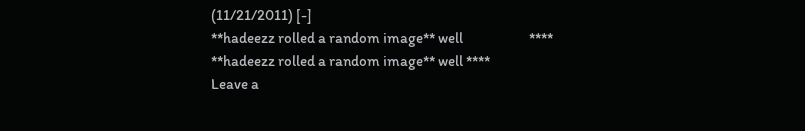(11/21/2011) [-]
**hadeezz rolled a random image** well                      ****
**hadeezz rolled a random image** well ****
Leave a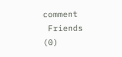comment
 Friends (0)